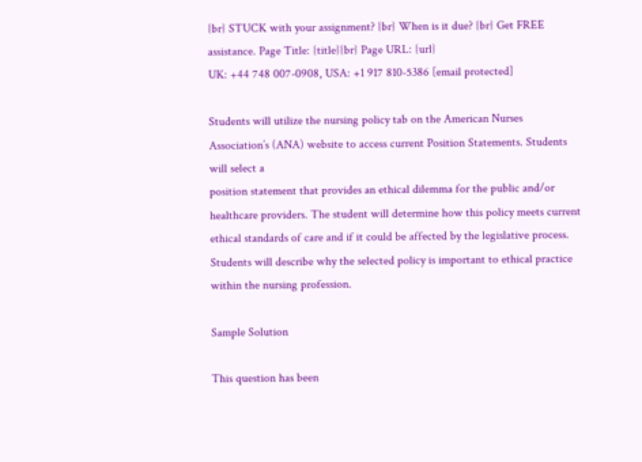{br} STUCK with your assignment? {br} When is it due? {br} Get FREE assistance. Page Title: {title}{br} Page URL: {url}
UK: +44 748 007-0908, USA: +1 917 810-5386 [email protected]

Students will utilize the nursing policy tab on the American Nurses Association’s (ANA) website to access current Position Statements. Students will select a
position statement that provides an ethical dilemma for the public and/or healthcare providers. The student will determine how this policy meets current
ethical standards of care and if it could be affected by the legislative process. Students will describe why the selected policy is important to ethical practice
within the nursing profession.

Sample Solution

This question has been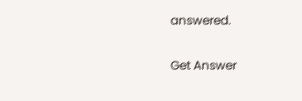answered.

Get Answer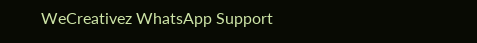WeCreativez WhatsApp Support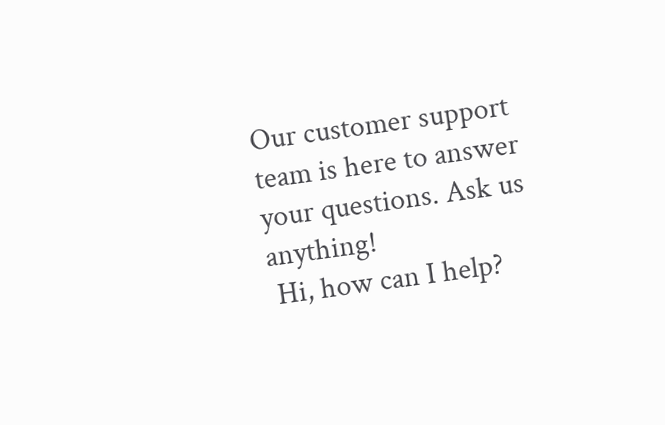Our customer support team is here to answer your questions. Ask us anything!
 Hi, how can I help?